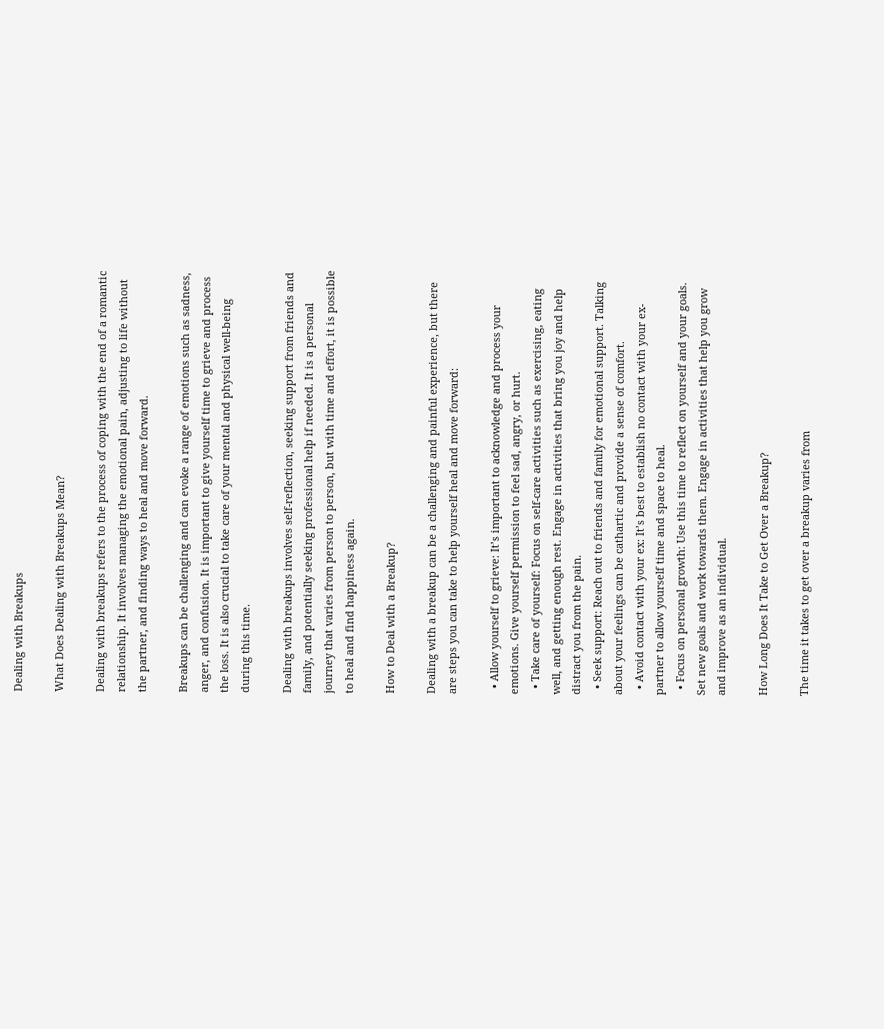Dealing with Breakups

What Does Dealing with Breakups Mean?

Dealing with breakups refers to the process of coping with the end of a romantic relationship. It involves managing the emotional pain, adjusting to life without the partner, and finding ways to heal and move forward.

Breakups can be challenging and can evoke a range of emotions such as sadness, anger, and confusion. It is important to give yourself time to grieve and process the loss. It is also crucial to take care of your mental and physical well-being during this time.

Dealing with breakups involves self-reflection, seeking support from friends and family, and potentially seeking professional help if needed. It is a personal journey that varies from person to person, but with time and effort, it is possible to heal and find happiness again.

How to Deal with a Breakup?

Dealing with a breakup can be a challenging and painful experience, but there are steps you can take to help yourself heal and move forward:

  • Allow yourself to grieve: It’s important to acknowledge and process your emotions. Give yourself permission to feel sad, angry, or hurt.
  • Take care of yourself: Focus on self-care activities such as exercising, eating well, and getting enough rest. Engage in activities that bring you joy and help distract you from the pain.
  • Seek support: Reach out to friends and family for emotional support. Talking about your feelings can be cathartic and provide a sense of comfort.
  • Avoid contact with your ex: It’s best to establish no contact with your ex-partner to allow yourself time and space to heal.
  • Focus on personal growth: Use this time to reflect on yourself and your goals. Set new goals and work towards them. Engage in activities that help you grow and improve as an individual.

How Long Does It Take to Get Over a Breakup?

The time it takes to get over a breakup varies from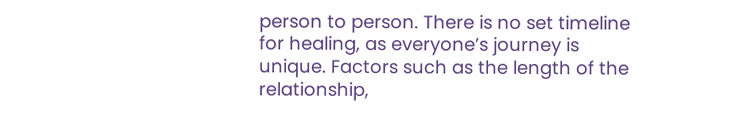person to person. There is no set timeline for healing, as everyone’s journey is unique. Factors such as the length of the relationship,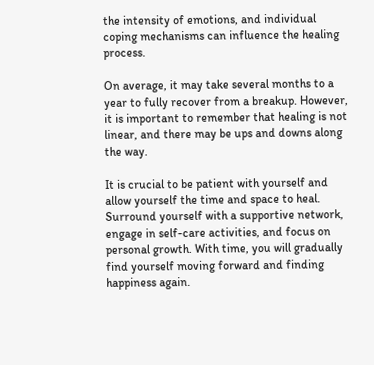the intensity of emotions, and individual coping mechanisms can influence the healing process.

On average, it may take several months to a year to fully recover from a breakup. However, it is important to remember that healing is not linear, and there may be ups and downs along the way.

It is crucial to be patient with yourself and allow yourself the time and space to heal. Surround yourself with a supportive network, engage in self-care activities, and focus on personal growth. With time, you will gradually find yourself moving forward and finding happiness again.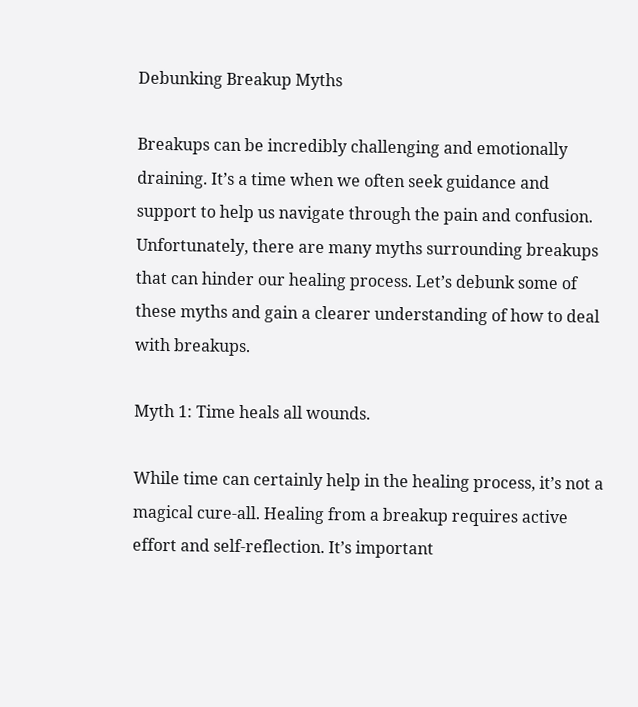Debunking Breakup Myths

Breakups can be incredibly challenging and emotionally draining. It’s a time when we often seek guidance and support to help us navigate through the pain and confusion. Unfortunately, there are many myths surrounding breakups that can hinder our healing process. Let’s debunk some of these myths and gain a clearer understanding of how to deal with breakups.

Myth 1: Time heals all wounds.

While time can certainly help in the healing process, it’s not a magical cure-all. Healing from a breakup requires active effort and self-reflection. It’s important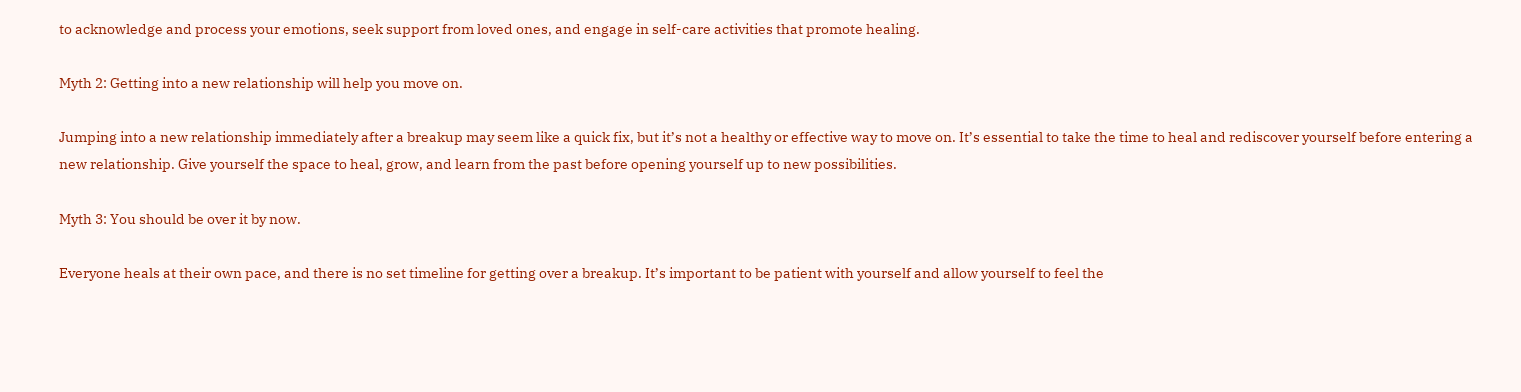to acknowledge and process your emotions, seek support from loved ones, and engage in self-care activities that promote healing.

Myth 2: Getting into a new relationship will help you move on.

Jumping into a new relationship immediately after a breakup may seem like a quick fix, but it’s not a healthy or effective way to move on. It’s essential to take the time to heal and rediscover yourself before entering a new relationship. Give yourself the space to heal, grow, and learn from the past before opening yourself up to new possibilities.

Myth 3: You should be over it by now.

Everyone heals at their own pace, and there is no set timeline for getting over a breakup. It’s important to be patient with yourself and allow yourself to feel the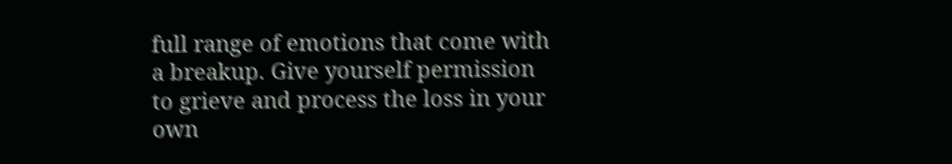full range of emotions that come with a breakup. Give yourself permission to grieve and process the loss in your own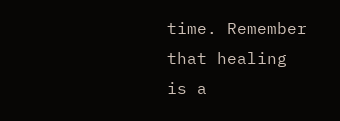time. Remember that healing is a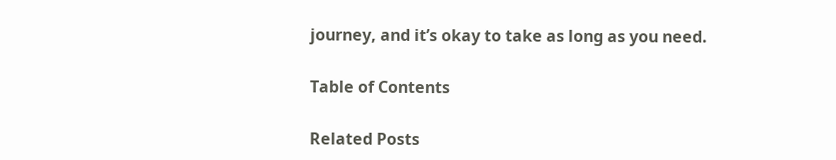journey, and it’s okay to take as long as you need.

Table of Contents

Related Posts